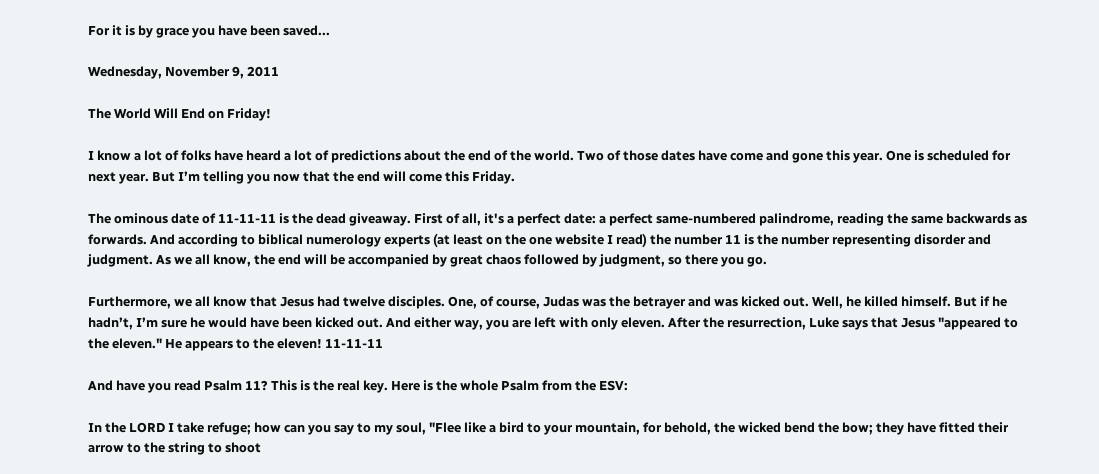For it is by grace you have been saved...

Wednesday, November 9, 2011

The World Will End on Friday!

I know a lot of folks have heard a lot of predictions about the end of the world. Two of those dates have come and gone this year. One is scheduled for next year. But I’m telling you now that the end will come this Friday.

The ominous date of 11-11-11 is the dead giveaway. First of all, it's a perfect date: a perfect same-numbered palindrome, reading the same backwards as forwards. And according to biblical numerology experts (at least on the one website I read) the number 11 is the number representing disorder and judgment. As we all know, the end will be accompanied by great chaos followed by judgment, so there you go.

Furthermore, we all know that Jesus had twelve disciples. One, of course, Judas was the betrayer and was kicked out. Well, he killed himself. But if he hadn’t, I’m sure he would have been kicked out. And either way, you are left with only eleven. After the resurrection, Luke says that Jesus "appeared to the eleven." He appears to the eleven! 11-11-11

And have you read Psalm 11? This is the real key. Here is the whole Psalm from the ESV:

In the LORD I take refuge; how can you say to my soul, "Flee like a bird to your mountain, for behold, the wicked bend the bow; they have fitted their arrow to the string to shoot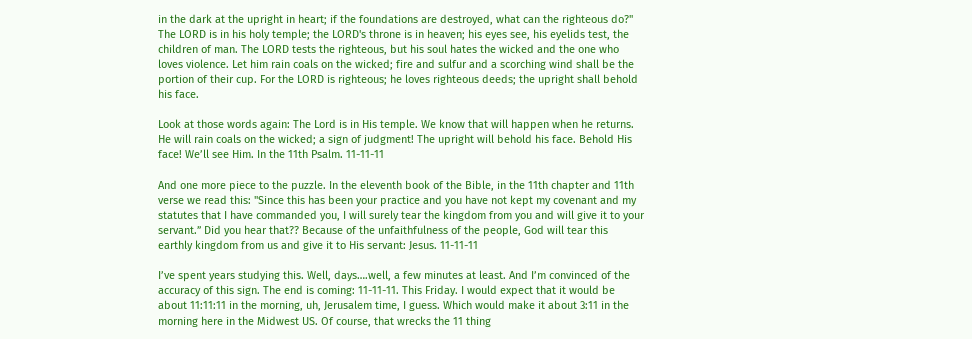in the dark at the upright in heart; if the foundations are destroyed, what can the righteous do?" The LORD is in his holy temple; the LORD's throne is in heaven; his eyes see, his eyelids test, the children of man. The LORD tests the righteous, but his soul hates the wicked and the one who loves violence. Let him rain coals on the wicked; fire and sulfur and a scorching wind shall be the portion of their cup. For the LORD is righteous; he loves righteous deeds; the upright shall behold his face.

Look at those words again: The Lord is in His temple. We know that will happen when he returns. He will rain coals on the wicked; a sign of judgment! The upright will behold his face. Behold His face! We’ll see Him. In the 11th Psalm. 11-11-11

And one more piece to the puzzle. In the eleventh book of the Bible, in the 11th chapter and 11th verse we read this: "Since this has been your practice and you have not kept my covenant and my statutes that I have commanded you, I will surely tear the kingdom from you and will give it to your servant.” Did you hear that?? Because of the unfaithfulness of the people, God will tear this earthly kingdom from us and give it to His servant: Jesus. 11-11-11

I’ve spent years studying this. Well, days….well, a few minutes at least. And I’m convinced of the accuracy of this sign. The end is coming: 11-11-11. This Friday. I would expect that it would be about 11:11:11 in the morning, uh, Jerusalem time, I guess. Which would make it about 3:11 in the morning here in the Midwest US. Of course, that wrecks the 11 thing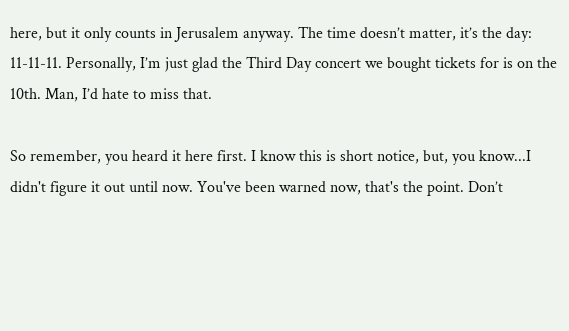here, but it only counts in Jerusalem anyway. The time doesn’t matter, it’s the day: 11-11-11. Personally, I’m just glad the Third Day concert we bought tickets for is on the 10th. Man, I’d hate to miss that.

So remember, you heard it here first. I know this is short notice, but, you know...I didn't figure it out until now. You've been warned now, that's the point. Don’t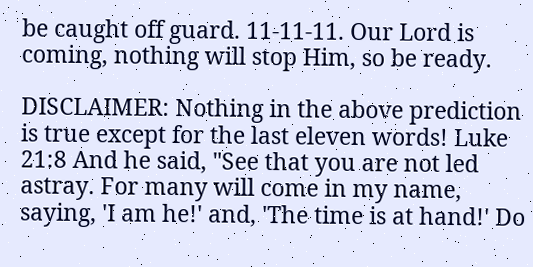be caught off guard. 11-11-11. Our Lord is coming, nothing will stop Him, so be ready.

DISCLAIMER: Nothing in the above prediction is true except for the last eleven words! Luke 21:8 And he said, "See that you are not led astray. For many will come in my name, saying, 'I am he!' and, 'The time is at hand!' Do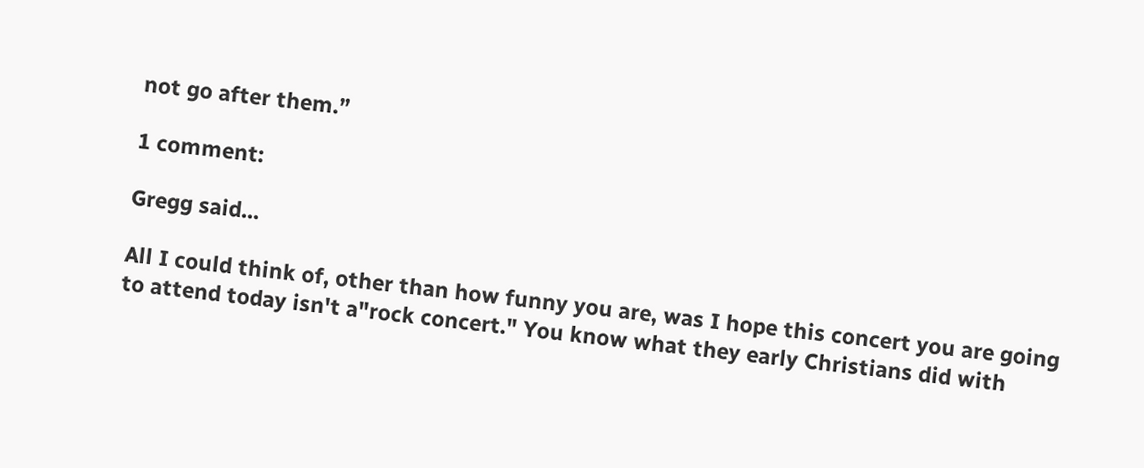not go after them.”

1 comment:

Gregg said...

All I could think of, other than how funny you are, was I hope this concert you are going to attend today isn't a"rock concert." You know what they early Christians did with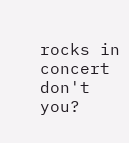rocks in concert don't you?